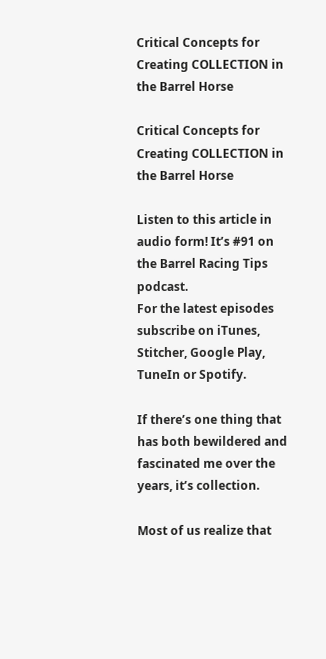Critical Concepts for Creating COLLECTION in the Barrel Horse

Critical Concepts for Creating COLLECTION in the Barrel Horse

Listen to this article in audio form! It’s #91 on the Barrel Racing Tips podcast.
For the latest episodes subscribe on iTunes, Stitcher, Google Play, TuneIn or Spotify.

If there’s one thing that has both bewildered and fascinated me over the years, it’s collection.

Most of us realize that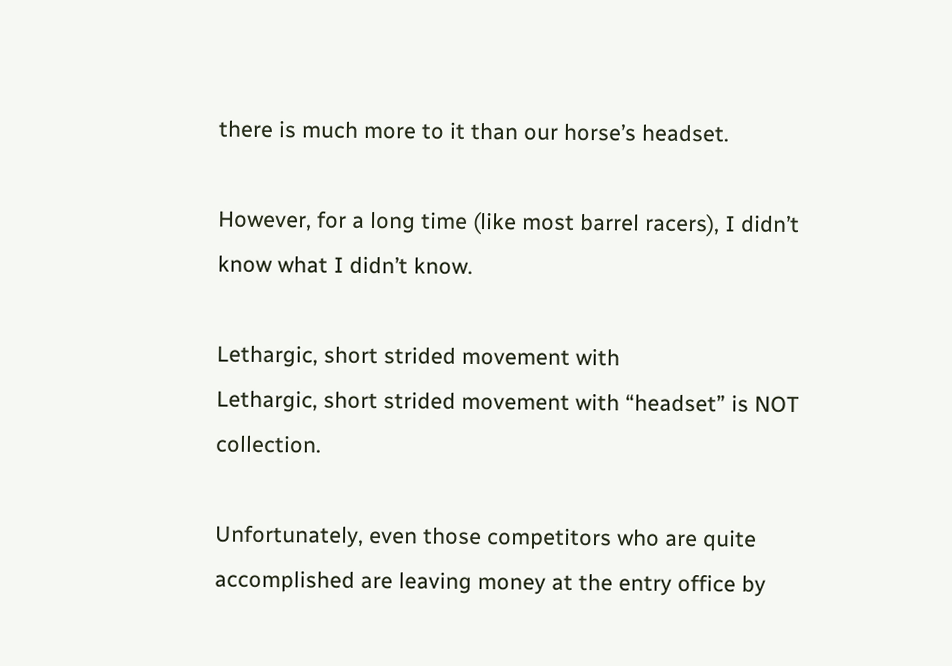there is much more to it than our horse’s headset.

However, for a long time (like most barrel racers), I didn’t know what I didn’t know.

Lethargic, short strided movement with
Lethargic, short strided movement with “headset” is NOT collection.

Unfortunately, even those competitors who are quite accomplished are leaving money at the entry office by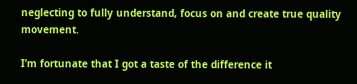neglecting to fully understand, focus on and create true quality movement.

I’m fortunate that I got a taste of the difference it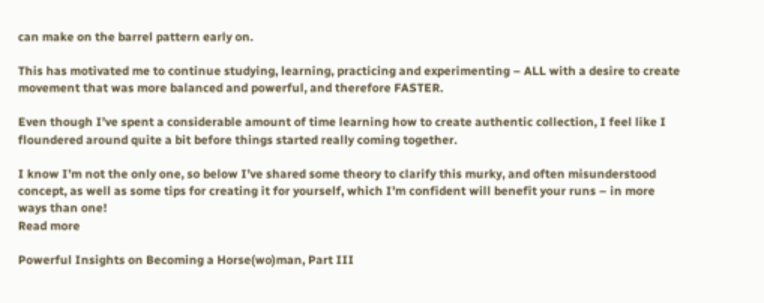can make on the barrel pattern early on.

This has motivated me to continue studying, learning, practicing and experimenting – ALL with a desire to create movement that was more balanced and powerful, and therefore FASTER.

Even though I’ve spent a considerable amount of time learning how to create authentic collection, I feel like I floundered around quite a bit before things started really coming together.

I know I’m not the only one, so below I’ve shared some theory to clarify this murky, and often misunderstood concept, as well as some tips for creating it for yourself, which I’m confident will benefit your runs – in more ways than one!
Read more

Powerful Insights on Becoming a Horse(wo)man, Part III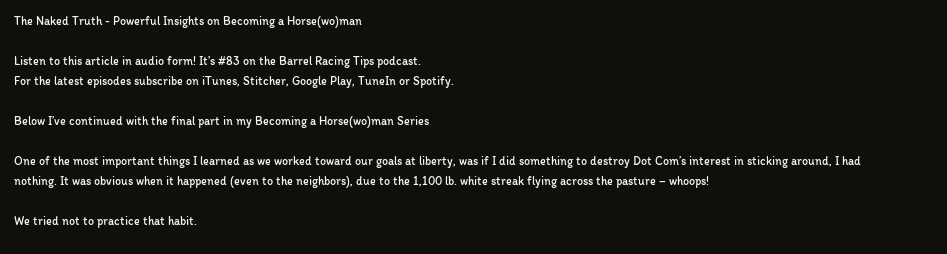The Naked Truth - Powerful Insights on Becoming a Horse(wo)man

Listen to this article in audio form! It’s #83 on the Barrel Racing Tips podcast.
For the latest episodes subscribe on iTunes, Stitcher, Google Play, TuneIn or Spotify.

Below I’ve continued with the final part in my Becoming a Horse(wo)man Series

One of the most important things I learned as we worked toward our goals at liberty, was if I did something to destroy Dot Com’s interest in sticking around, I had nothing. It was obvious when it happened (even to the neighbors), due to the 1,100 lb. white streak flying across the pasture – whoops!

We tried not to practice that habit.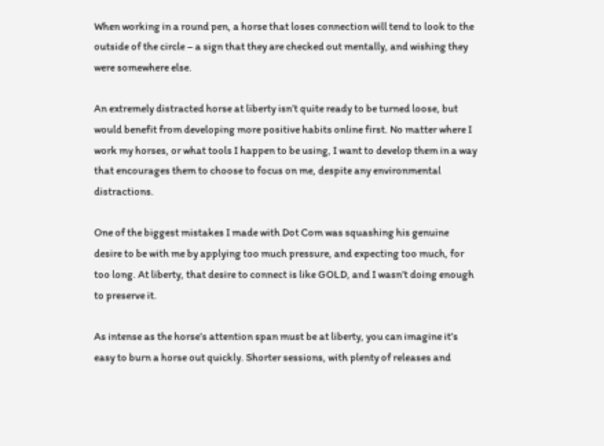When working in a round pen, a horse that loses connection will tend to look to the outside of the circle – a sign that they are checked out mentally, and wishing they were somewhere else.

An extremely distracted horse at liberty isn’t quite ready to be turned loose, but would benefit from developing more positive habits online first. No matter where I work my horses, or what tools I happen to be using, I want to develop them in a way that encourages them to choose to focus on me, despite any environmental distractions.

One of the biggest mistakes I made with Dot Com was squashing his genuine desire to be with me by applying too much pressure, and expecting too much, for too long. At liberty, that desire to connect is like GOLD, and I wasn’t doing enough to preserve it.

As intense as the horse’s attention span must be at liberty, you can imagine it’s easy to burn a horse out quickly. Shorter sessions, with plenty of releases and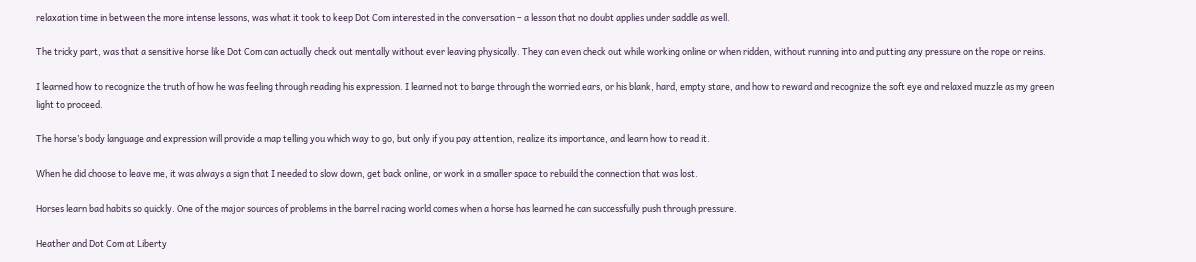relaxation time in between the more intense lessons, was what it took to keep Dot Com interested in the conversation – a lesson that no doubt applies under saddle as well.

The tricky part, was that a sensitive horse like Dot Com can actually check out mentally without ever leaving physically. They can even check out while working online or when ridden, without running into and putting any pressure on the rope or reins.

I learned how to recognize the truth of how he was feeling through reading his expression. I learned not to barge through the worried ears, or his blank, hard, empty stare, and how to reward and recognize the soft eye and relaxed muzzle as my green light to proceed.

The horse’s body language and expression will provide a map telling you which way to go, but only if you pay attention, realize its importance, and learn how to read it.

When he did choose to leave me, it was always a sign that I needed to slow down, get back online, or work in a smaller space to rebuild the connection that was lost.

Horses learn bad habits so quickly. One of the major sources of problems in the barrel racing world comes when a horse has learned he can successfully push through pressure.

Heather and Dot Com at Liberty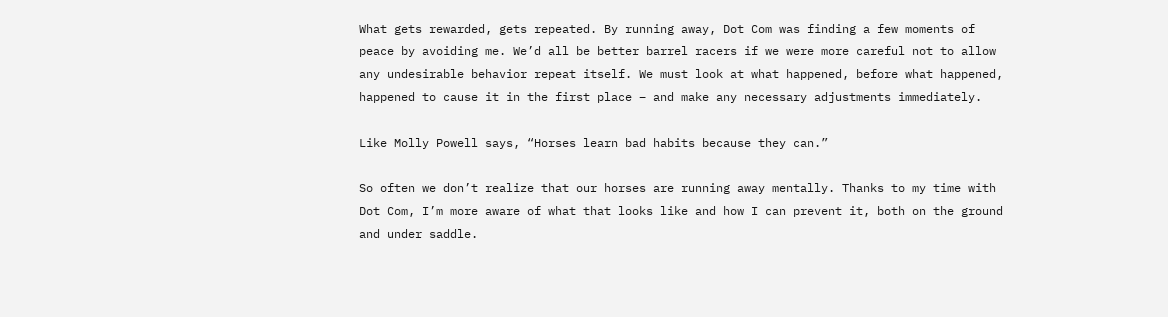What gets rewarded, gets repeated. By running away, Dot Com was finding a few moments of peace by avoiding me. We’d all be better barrel racers if we were more careful not to allow any undesirable behavior repeat itself. We must look at what happened, before what happened, happened to cause it in the first place – and make any necessary adjustments immediately.

Like Molly Powell says, “Horses learn bad habits because they can.”

So often we don’t realize that our horses are running away mentally. Thanks to my time with Dot Com, I’m more aware of what that looks like and how I can prevent it, both on the ground and under saddle.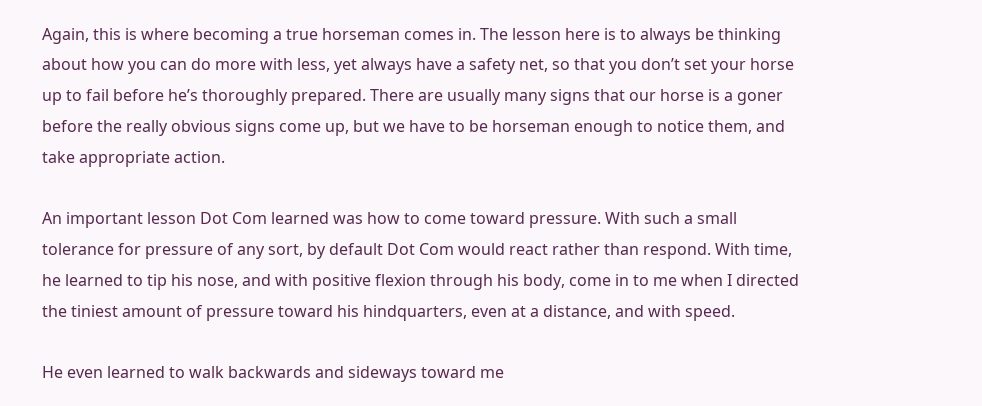Again, this is where becoming a true horseman comes in. The lesson here is to always be thinking about how you can do more with less, yet always have a safety net, so that you don’t set your horse up to fail before he’s thoroughly prepared. There are usually many signs that our horse is a goner before the really obvious signs come up, but we have to be horseman enough to notice them, and take appropriate action.

An important lesson Dot Com learned was how to come toward pressure. With such a small tolerance for pressure of any sort, by default Dot Com would react rather than respond. With time, he learned to tip his nose, and with positive flexion through his body, come in to me when I directed the tiniest amount of pressure toward his hindquarters, even at a distance, and with speed.

He even learned to walk backwards and sideways toward me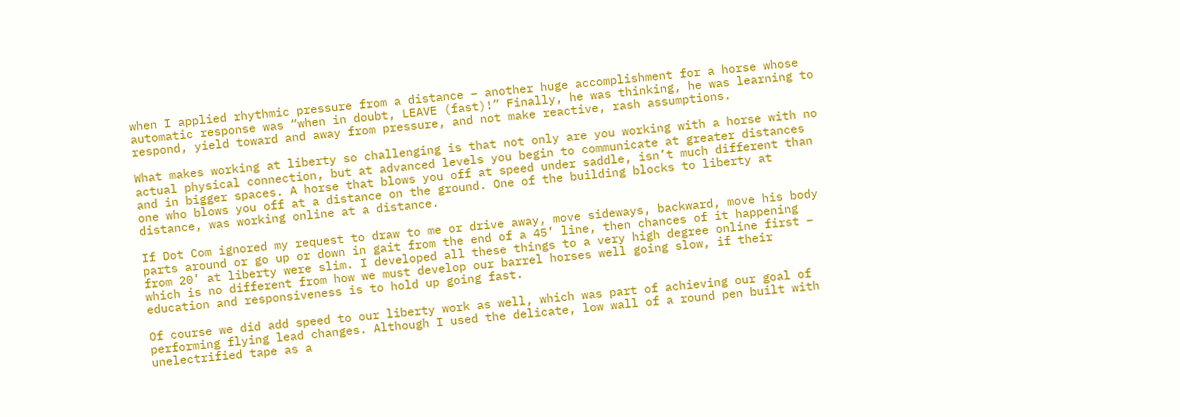when I applied rhythmic pressure from a distance – another huge accomplishment for a horse whose automatic response was “when in doubt, LEAVE (fast)!” Finally, he was thinking, he was learning to respond, yield toward and away from pressure, and not make reactive, rash assumptions.

What makes working at liberty so challenging is that not only are you working with a horse with no actual physical connection, but at advanced levels you begin to communicate at greater distances and in bigger spaces. A horse that blows you off at speed under saddle, isn’t much different than one who blows you off at a distance on the ground. One of the building blocks to liberty at distance, was working online at a distance.

If Dot Com ignored my request to draw to me or drive away, move sideways, backward, move his body parts around or go up or down in gait from the end of a 45’ line, then chances of it happening from 20’ at liberty were slim. I developed all these things to a very high degree online first – which is no different from how we must develop our barrel horses well going slow, if their education and responsiveness is to hold up going fast.

Of course we did add speed to our liberty work as well, which was part of achieving our goal of performing flying lead changes. Although I used the delicate, low wall of a round pen built with unelectrified tape as a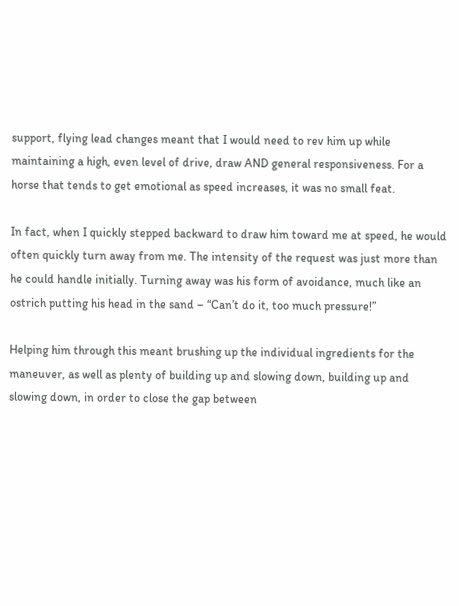support, flying lead changes meant that I would need to rev him up while maintaining a high, even level of drive, draw AND general responsiveness. For a horse that tends to get emotional as speed increases, it was no small feat.

In fact, when I quickly stepped backward to draw him toward me at speed, he would often quickly turn away from me. The intensity of the request was just more than he could handle initially. Turning away was his form of avoidance, much like an ostrich putting his head in the sand – “Can’t do it, too much pressure!”

Helping him through this meant brushing up the individual ingredients for the maneuver, as well as plenty of building up and slowing down, building up and slowing down, in order to close the gap between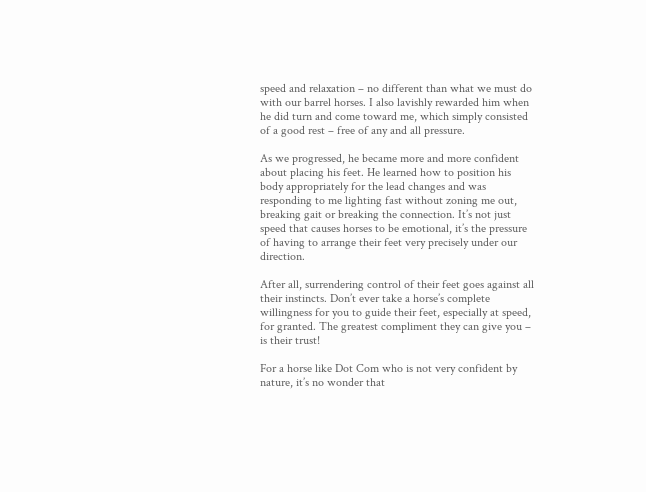speed and relaxation – no different than what we must do with our barrel horses. I also lavishly rewarded him when he did turn and come toward me, which simply consisted of a good rest – free of any and all pressure.

As we progressed, he became more and more confident about placing his feet. He learned how to position his body appropriately for the lead changes and was responding to me lighting fast without zoning me out, breaking gait or breaking the connection. It’s not just speed that causes horses to be emotional, it’s the pressure of having to arrange their feet very precisely under our direction.

After all, surrendering control of their feet goes against all their instincts. Don’t ever take a horse’s complete willingness for you to guide their feet, especially at speed, for granted. The greatest compliment they can give you – is their trust!

For a horse like Dot Com who is not very confident by nature, it’s no wonder that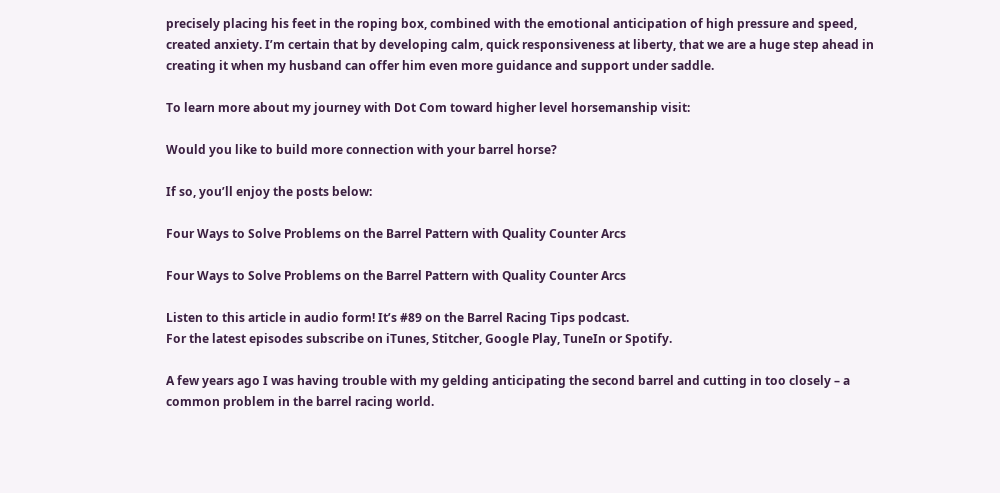precisely placing his feet in the roping box, combined with the emotional anticipation of high pressure and speed, created anxiety. I’m certain that by developing calm, quick responsiveness at liberty, that we are a huge step ahead in creating it when my husband can offer him even more guidance and support under saddle.

To learn more about my journey with Dot Com toward higher level horsemanship visit:

Would you like to build more connection with your barrel horse?

If so, you’ll enjoy the posts below:

Four Ways to Solve Problems on the Barrel Pattern with Quality Counter Arcs

Four Ways to Solve Problems on the Barrel Pattern with Quality Counter Arcs

Listen to this article in audio form! It’s #89 on the Barrel Racing Tips podcast.
For the latest episodes subscribe on iTunes, Stitcher, Google Play, TuneIn or Spotify.

A few years ago I was having trouble with my gelding anticipating the second barrel and cutting in too closely – a common problem in the barrel racing world.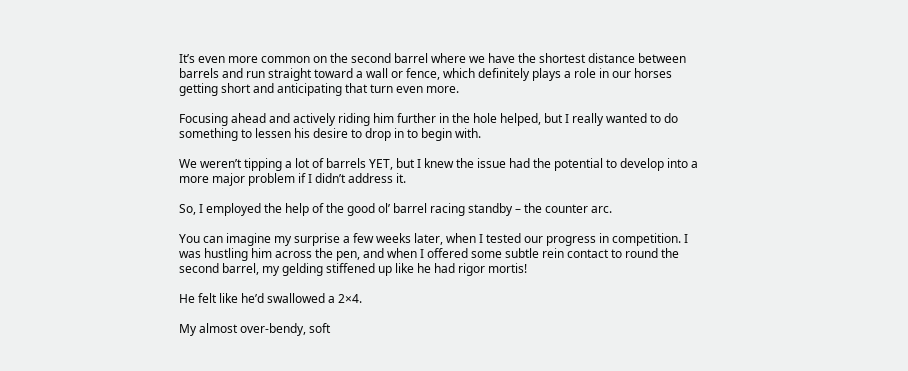It’s even more common on the second barrel where we have the shortest distance between barrels and run straight toward a wall or fence, which definitely plays a role in our horses getting short and anticipating that turn even more.

Focusing ahead and actively riding him further in the hole helped, but I really wanted to do something to lessen his desire to drop in to begin with.

We weren’t tipping a lot of barrels YET, but I knew the issue had the potential to develop into a more major problem if I didn’t address it.

So, I employed the help of the good ol’ barrel racing standby – the counter arc.

You can imagine my surprise a few weeks later, when I tested our progress in competition. I was hustling him across the pen, and when I offered some subtle rein contact to round the second barrel, my gelding stiffened up like he had rigor mortis!

He felt like he’d swallowed a 2×4.

My almost over-bendy, soft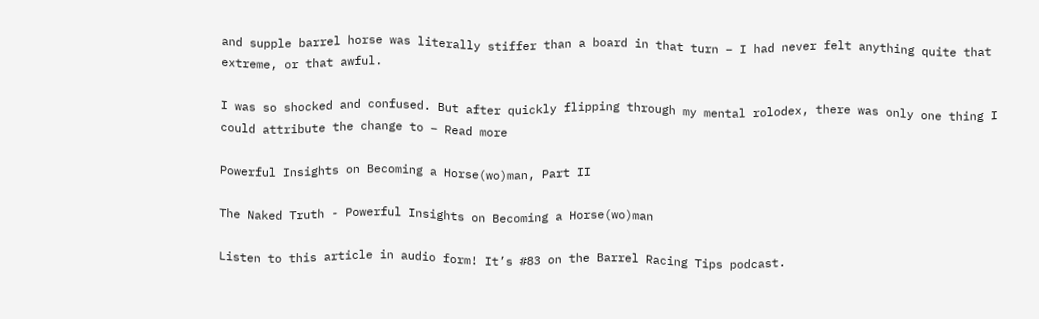and supple barrel horse was literally stiffer than a board in that turn – I had never felt anything quite that extreme, or that awful.

I was so shocked and confused. But after quickly flipping through my mental rolodex, there was only one thing I could attribute the change to – Read more

Powerful Insights on Becoming a Horse(wo)man, Part II

The Naked Truth - Powerful Insights on Becoming a Horse(wo)man

Listen to this article in audio form! It’s #83 on the Barrel Racing Tips podcast.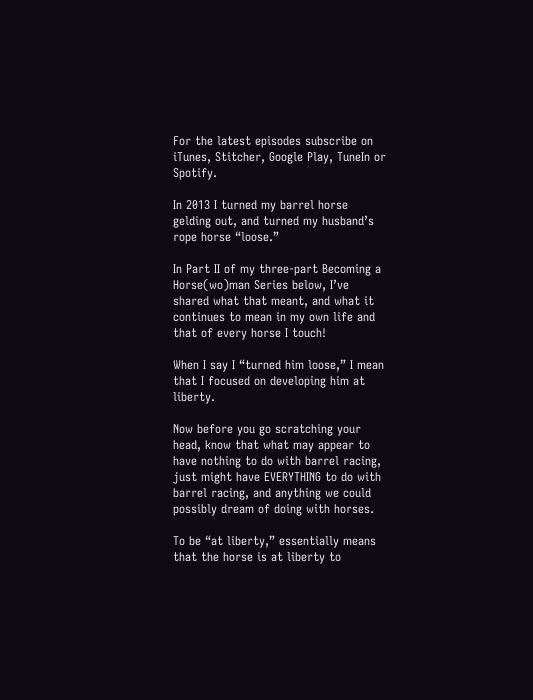For the latest episodes subscribe on iTunes, Stitcher, Google Play, TuneIn or Spotify.

In 2013 I turned my barrel horse gelding out, and turned my husband’s rope horse “loose.”

In Part II of my three-part Becoming a Horse(wo)man Series below, I’ve shared what that meant, and what it continues to mean in my own life and that of every horse I touch!

When I say I “turned him loose,” I mean that I focused on developing him at liberty.

Now before you go scratching your head, know that what may appear to have nothing to do with barrel racing, just might have EVERYTHING to do with barrel racing, and anything we could possibly dream of doing with horses.

To be “at liberty,” essentially means that the horse is at liberty to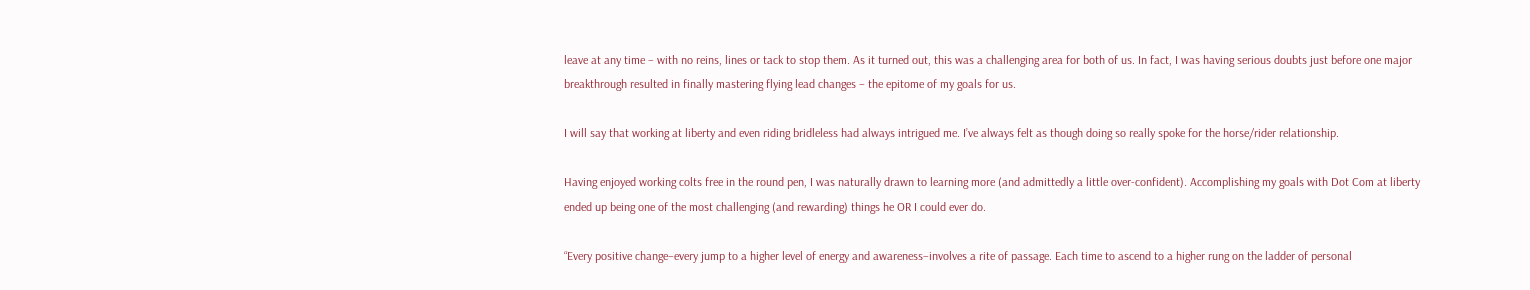leave at any time – with no reins, lines or tack to stop them. As it turned out, this was a challenging area for both of us. In fact, I was having serious doubts just before one major breakthrough resulted in finally mastering flying lead changes – the epitome of my goals for us.

I will say that working at liberty and even riding bridleless had always intrigued me. I’ve always felt as though doing so really spoke for the horse/rider relationship.

Having enjoyed working colts free in the round pen, I was naturally drawn to learning more (and admittedly a little over-confident). Accomplishing my goals with Dot Com at liberty ended up being one of the most challenging (and rewarding) things he OR I could ever do.

“Every positive change–every jump to a higher level of energy and awareness–involves a rite of passage. Each time to ascend to a higher rung on the ladder of personal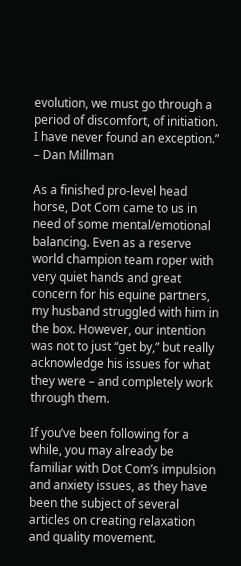evolution, we must go through a period of discomfort, of initiation. I have never found an exception.” – Dan Millman

As a finished pro-level head horse, Dot Com came to us in need of some mental/emotional balancing. Even as a reserve world champion team roper with very quiet hands and great concern for his equine partners, my husband struggled with him in the box. However, our intention was not to just “get by,” but really acknowledge his issues for what they were – and completely work through them.

If you’ve been following for a while, you may already be familiar with Dot Com’s impulsion and anxiety issues, as they have been the subject of several articles on creating relaxation and quality movement.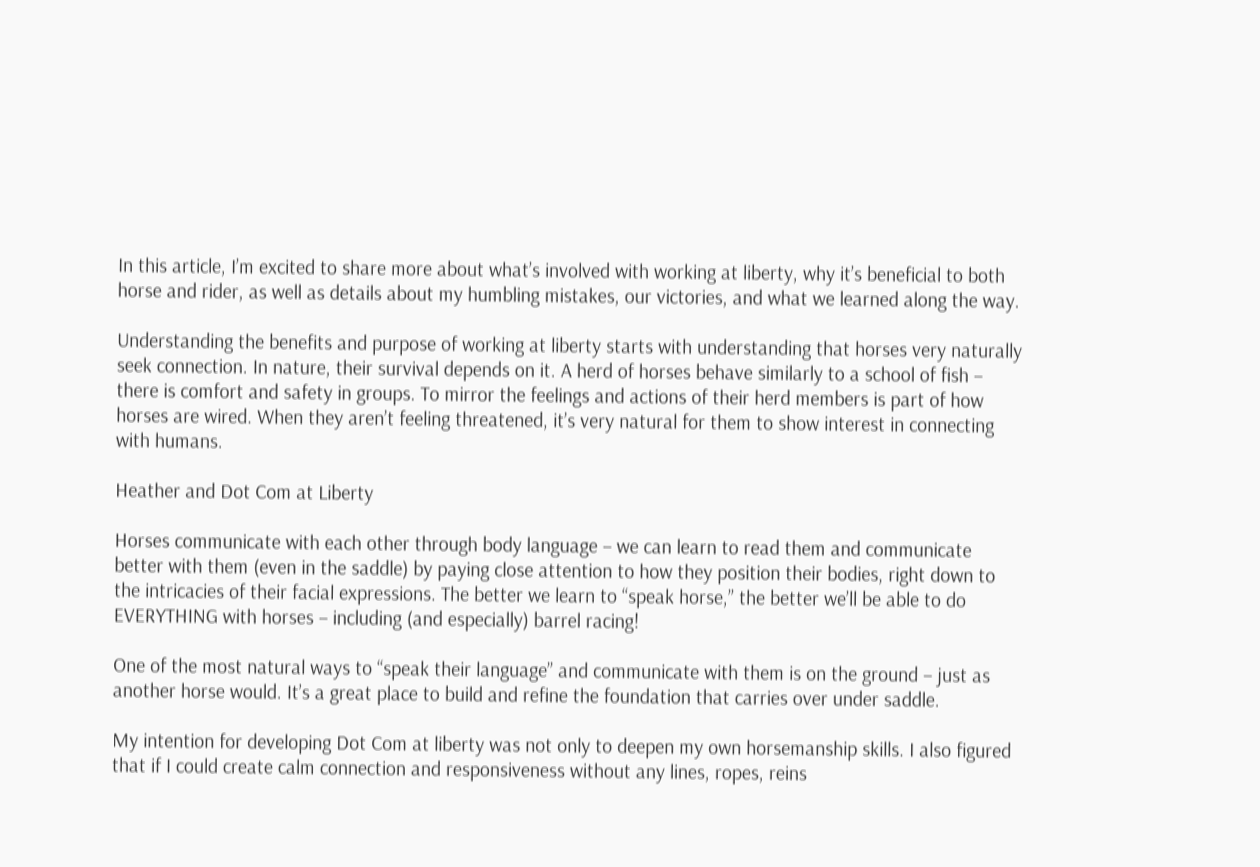In this article, I’m excited to share more about what’s involved with working at liberty, why it’s beneficial to both horse and rider, as well as details about my humbling mistakes, our victories, and what we learned along the way.

Understanding the benefits and purpose of working at liberty starts with understanding that horses very naturally seek connection. In nature, their survival depends on it. A herd of horses behave similarly to a school of fish – there is comfort and safety in groups. To mirror the feelings and actions of their herd members is part of how horses are wired. When they aren’t feeling threatened, it’s very natural for them to show interest in connecting with humans.

Heather and Dot Com at Liberty

Horses communicate with each other through body language – we can learn to read them and communicate better with them (even in the saddle) by paying close attention to how they position their bodies, right down to the intricacies of their facial expressions. The better we learn to “speak horse,” the better we’ll be able to do EVERYTHING with horses – including (and especially) barrel racing!

One of the most natural ways to “speak their language” and communicate with them is on the ground – just as another horse would. It’s a great place to build and refine the foundation that carries over under saddle.

My intention for developing Dot Com at liberty was not only to deepen my own horsemanship skills. I also figured that if I could create calm connection and responsiveness without any lines, ropes, reins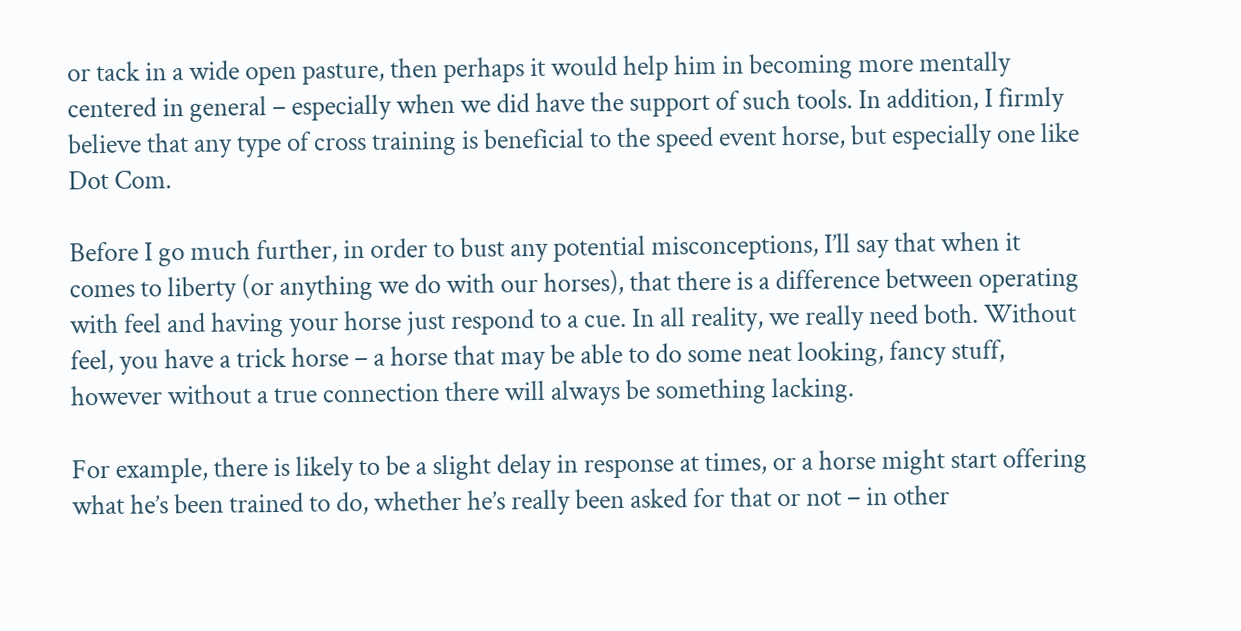or tack in a wide open pasture, then perhaps it would help him in becoming more mentally centered in general – especially when we did have the support of such tools. In addition, I firmly believe that any type of cross training is beneficial to the speed event horse, but especially one like Dot Com.

Before I go much further, in order to bust any potential misconceptions, I’ll say that when it comes to liberty (or anything we do with our horses), that there is a difference between operating with feel and having your horse just respond to a cue. In all reality, we really need both. Without feel, you have a trick horse – a horse that may be able to do some neat looking, fancy stuff, however without a true connection there will always be something lacking.

For example, there is likely to be a slight delay in response at times, or a horse might start offering what he’s been trained to do, whether he’s really been asked for that or not – in other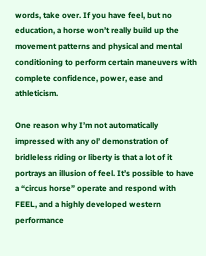words, take over. If you have feel, but no education, a horse won’t really build up the movement patterns and physical and mental conditioning to perform certain maneuvers with complete confidence, power, ease and athleticism.

One reason why I’m not automatically impressed with any ol’ demonstration of bridleless riding or liberty is that a lot of it portrays an illusion of feel. It’s possible to have a “circus horse” operate and respond with FEEL, and a highly developed western performance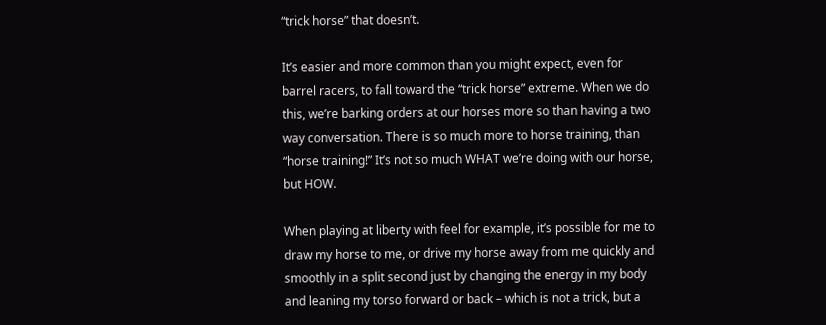“trick horse” that doesn’t.

It’s easier and more common than you might expect, even for barrel racers, to fall toward the “trick horse” extreme. When we do this, we’re barking orders at our horses more so than having a two way conversation. There is so much more to horse training, than “horse training!” It’s not so much WHAT we’re doing with our horse, but HOW.

When playing at liberty with feel for example, it’s possible for me to draw my horse to me, or drive my horse away from me quickly and smoothly in a split second just by changing the energy in my body and leaning my torso forward or back – which is not a trick, but a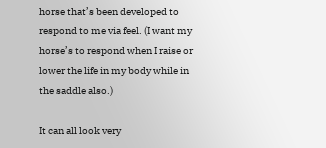horse that’s been developed to respond to me via feel. (I want my horse’s to respond when I raise or lower the life in my body while in the saddle also.)

It can all look very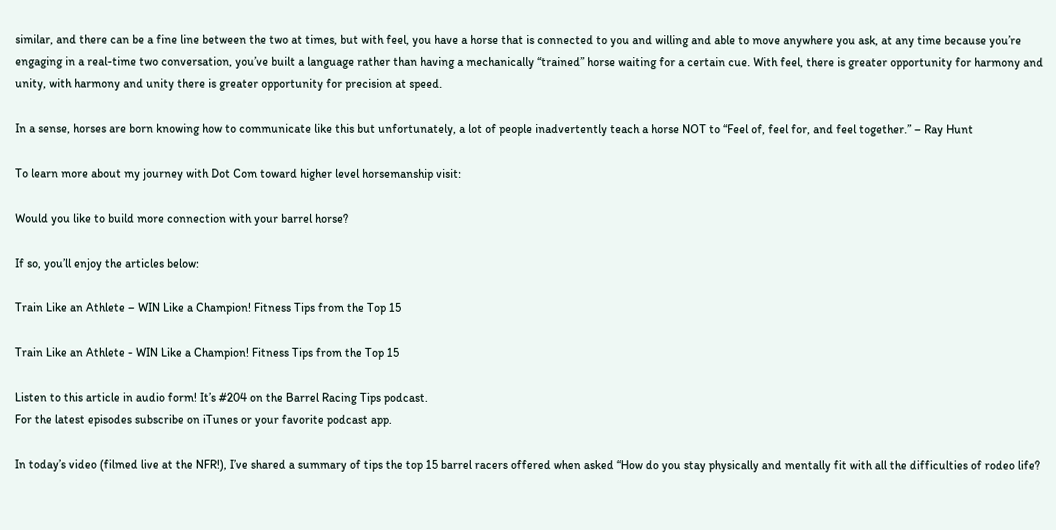similar, and there can be a fine line between the two at times, but with feel, you have a horse that is connected to you and willing and able to move anywhere you ask, at any time because you’re engaging in a real-time two conversation, you’ve built a language rather than having a mechanically “trained” horse waiting for a certain cue. With feel, there is greater opportunity for harmony and unity, with harmony and unity there is greater opportunity for precision at speed.

In a sense, horses are born knowing how to communicate like this but unfortunately, a lot of people inadvertently teach a horse NOT to “Feel of, feel for, and feel together.” – Ray Hunt

To learn more about my journey with Dot Com toward higher level horsemanship visit:

Would you like to build more connection with your barrel horse?

If so, you’ll enjoy the articles below:

Train Like an Athlete – WIN Like a Champion! Fitness Tips from the Top 15

Train Like an Athlete - WIN Like a Champion! Fitness Tips from the Top 15

Listen to this article in audio form! It’s #204 on the Barrel Racing Tips podcast.
For the latest episodes subscribe on iTunes or your favorite podcast app.

In today’s video (filmed live at the NFR!), I’ve shared a summary of tips the top 15 barrel racers offered when asked “How do you stay physically and mentally fit with all the difficulties of rodeo life?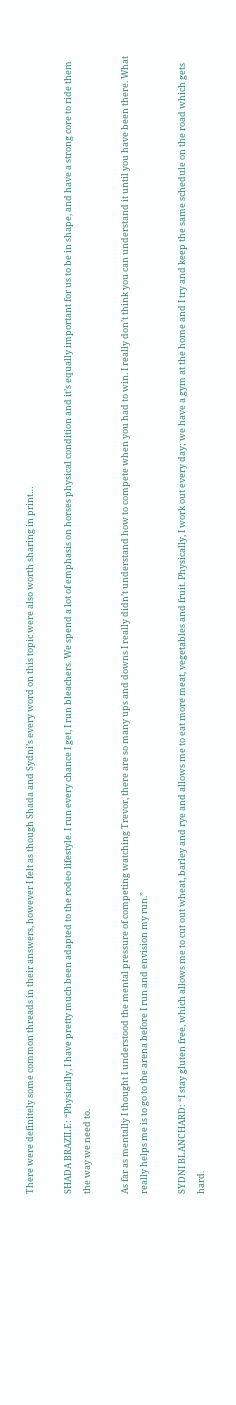There were definitely some common threads in their answers, however I felt as though Shada and Sydni’s every word on this topic were also worth sharing in print…

SHADA BRAZILE: “Physically, I have pretty much been adapted to the rodeo lifestyle. I run every chance I get, I run bleachers. We spend a lot of emphasis on horses physical condition and it’s equally important for us to be in shape, and have a strong core to ride them the way we need to.

As far as mentally I thought I understood the mental pressure of competing watching Trevor, there are so many ups and downs I really didn’t understand how to compete when you had to win. I really don’t think you can understand it until you have been there. What really helps me is to go to the arena before I run and envision my run.”

SYDNI BLANCHARD: “I stay gluten free, which allows me to cut out wheat, barley and rye and allows me to eat more meat, vegetables and fruit. Physically, I work out every day; we have a gym at the home and I try and keep the same schedule on the road which gets hard.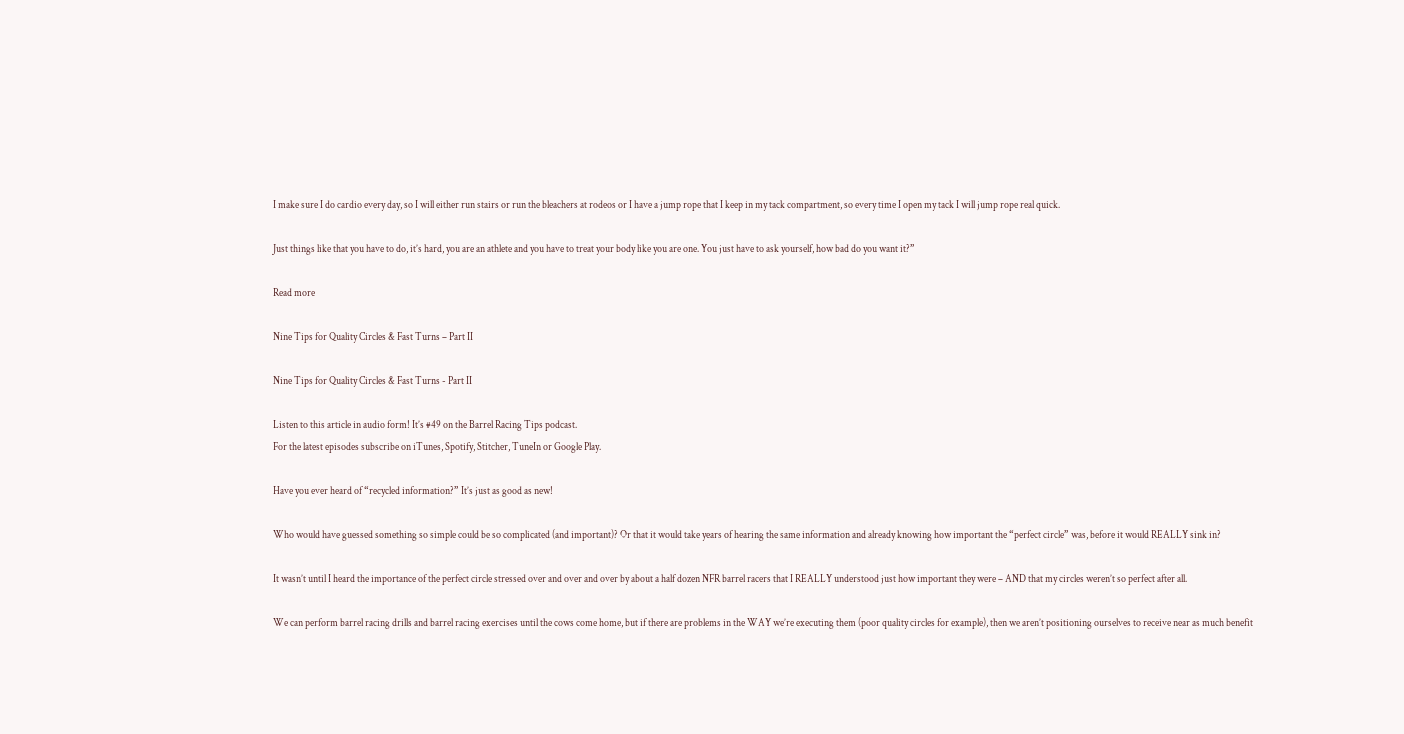I make sure I do cardio every day, so I will either run stairs or run the bleachers at rodeos or I have a jump rope that I keep in my tack compartment, so every time I open my tack I will jump rope real quick.

Just things like that you have to do, it’s hard, you are an athlete and you have to treat your body like you are one. You just have to ask yourself, how bad do you want it?”

Read more

Nine Tips for Quality Circles & Fast Turns – Part II

Nine Tips for Quality Circles & Fast Turns - Part II

Listen to this article in audio form! It’s #49 on the Barrel Racing Tips podcast.
For the latest episodes subscribe on iTunes, Spotify, Stitcher, TuneIn or Google Play.

Have you ever heard of “recycled information?” It’s just as good as new!

Who would have guessed something so simple could be so complicated (and important)? Or that it would take years of hearing the same information and already knowing how important the “perfect circle” was, before it would REALLY sink in?

It wasn’t until I heard the importance of the perfect circle stressed over and over and over by about a half dozen NFR barrel racers that I REALLY understood just how important they were – AND that my circles weren’t so perfect after all.

We can perform barrel racing drills and barrel racing exercises until the cows come home, but if there are problems in the WAY we’re executing them (poor quality circles for example), then we aren’t positioning ourselves to receive near as much benefit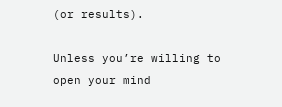(or results).

Unless you’re willing to open your mind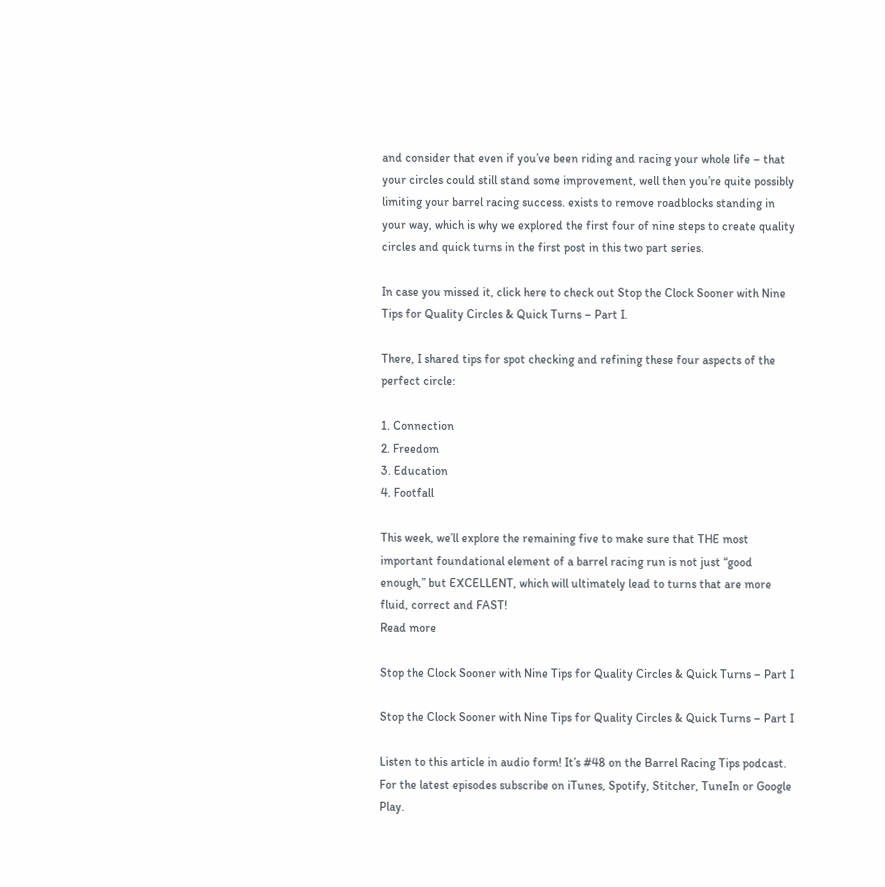and consider that even if you’ve been riding and racing your whole life – that your circles could still stand some improvement, well then you’re quite possibly limiting your barrel racing success. exists to remove roadblocks standing in your way, which is why we explored the first four of nine steps to create quality circles and quick turns in the first post in this two part series.

In case you missed it, click here to check out Stop the Clock Sooner with Nine Tips for Quality Circles & Quick Turns – Part I.

There, I shared tips for spot checking and refining these four aspects of the perfect circle:

1. Connection
2. Freedom
3. Education
4. Footfall

This week, we’ll explore the remaining five to make sure that THE most important foundational element of a barrel racing run is not just “good enough,” but EXCELLENT, which will ultimately lead to turns that are more fluid, correct and FAST!
Read more

Stop the Clock Sooner with Nine Tips for Quality Circles & Quick Turns – Part I

Stop the Clock Sooner with Nine Tips for Quality Circles & Quick Turns – Part I

Listen to this article in audio form! It’s #48 on the Barrel Racing Tips podcast.
For the latest episodes subscribe on iTunes, Spotify, Stitcher, TuneIn or Google Play.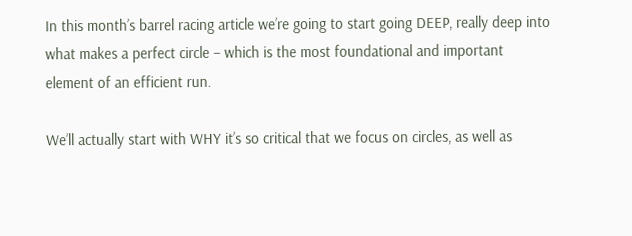In this month’s barrel racing article we’re going to start going DEEP, really deep into what makes a perfect circle – which is the most foundational and important element of an efficient run.

We’ll actually start with WHY it’s so critical that we focus on circles, as well as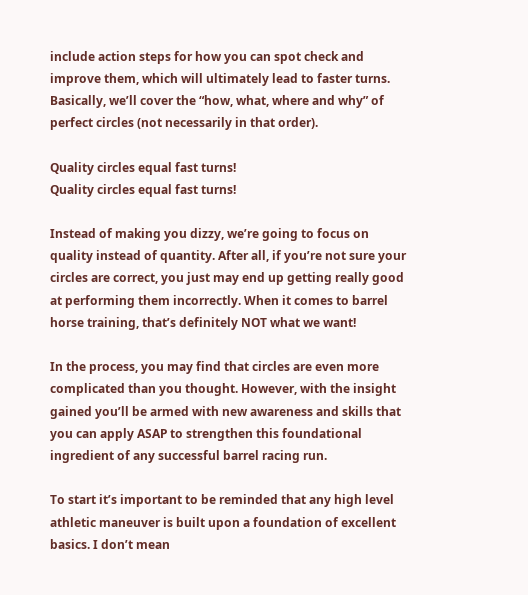include action steps for how you can spot check and improve them, which will ultimately lead to faster turns. Basically, we’ll cover the “how, what, where and why” of perfect circles (not necessarily in that order).

Quality circles equal fast turns!
Quality circles equal fast turns!

Instead of making you dizzy, we’re going to focus on quality instead of quantity. After all, if you’re not sure your circles are correct, you just may end up getting really good at performing them incorrectly. When it comes to barrel horse training, that’s definitely NOT what we want!

In the process, you may find that circles are even more complicated than you thought. However, with the insight gained you’ll be armed with new awareness and skills that you can apply ASAP to strengthen this foundational ingredient of any successful barrel racing run.

To start it’s important to be reminded that any high level athletic maneuver is built upon a foundation of excellent basics. I don’t mean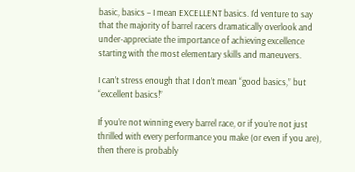basic, basics – I mean EXCELLENT basics. I’d venture to say that the majority of barrel racers dramatically overlook and under-appreciate the importance of achieving excellence starting with the most elementary skills and maneuvers.

I can’t stress enough that I don’t mean “good basics,” but “excellent basics!”

If you’re not winning every barrel race, or if you’re not just thrilled with every performance you make (or even if you are), then there is probably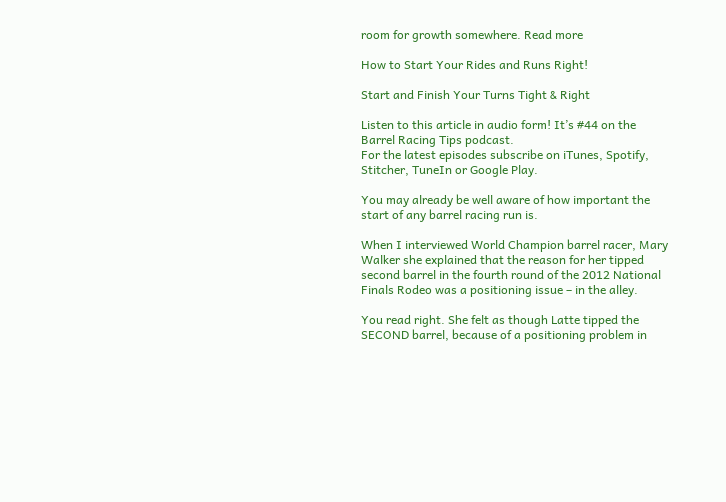room for growth somewhere. Read more

How to Start Your Rides and Runs Right!

Start and Finish Your Turns Tight & Right

Listen to this article in audio form! It’s #44 on the Barrel Racing Tips podcast.
For the latest episodes subscribe on iTunes, Spotify, Stitcher, TuneIn or Google Play.

You may already be well aware of how important the start of any barrel racing run is.

When I interviewed World Champion barrel racer, Mary Walker she explained that the reason for her tipped second barrel in the fourth round of the 2012 National Finals Rodeo was a positioning issue – in the alley.

You read right. She felt as though Latte tipped the SECOND barrel, because of a positioning problem in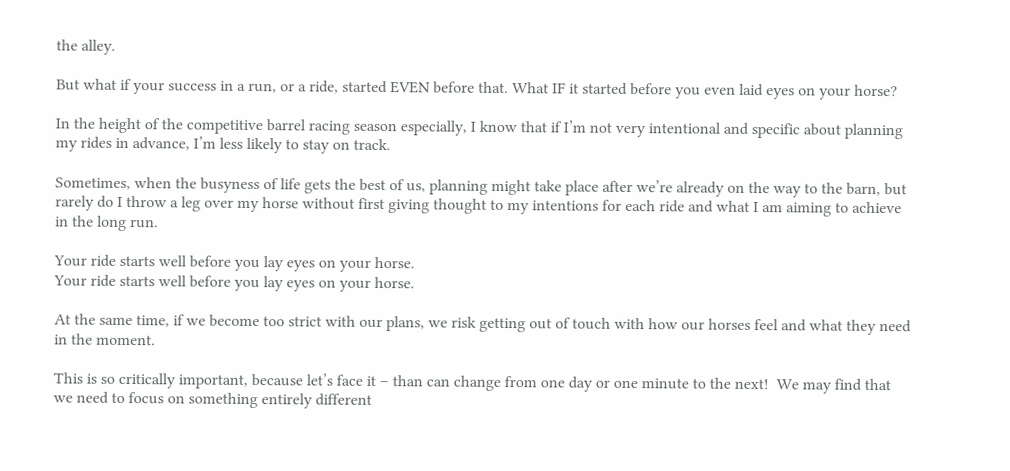the alley.

But what if your success in a run, or a ride, started EVEN before that. What IF it started before you even laid eyes on your horse?

In the height of the competitive barrel racing season especially, I know that if I’m not very intentional and specific about planning my rides in advance, I’m less likely to stay on track.

Sometimes, when the busyness of life gets the best of us, planning might take place after we’re already on the way to the barn, but rarely do I throw a leg over my horse without first giving thought to my intentions for each ride and what I am aiming to achieve in the long run.

Your ride starts well before you lay eyes on your horse.
Your ride starts well before you lay eyes on your horse.

At the same time, if we become too strict with our plans, we risk getting out of touch with how our horses feel and what they need in the moment.

This is so critically important, because let’s face it – than can change from one day or one minute to the next!  We may find that we need to focus on something entirely different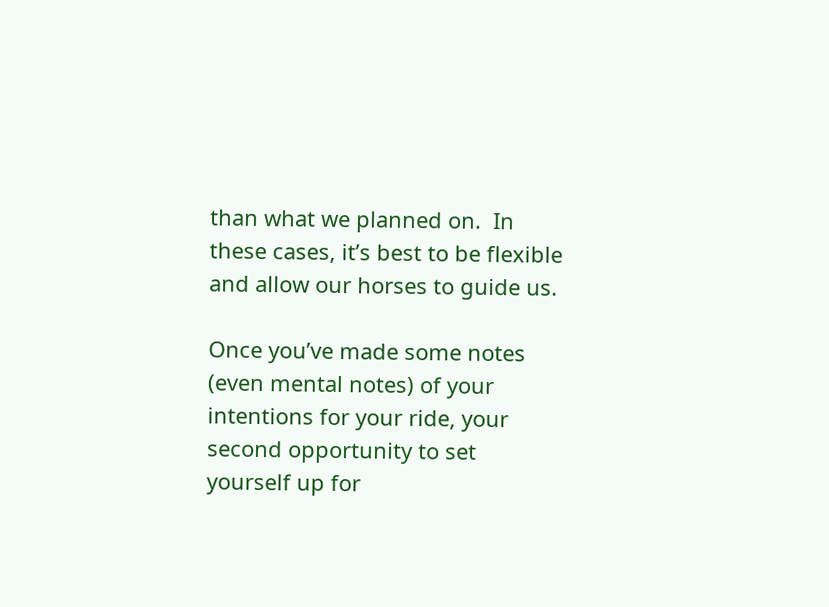than what we planned on.  In these cases, it’s best to be flexible and allow our horses to guide us.

Once you’ve made some notes (even mental notes) of your intentions for your ride, your second opportunity to set yourself up for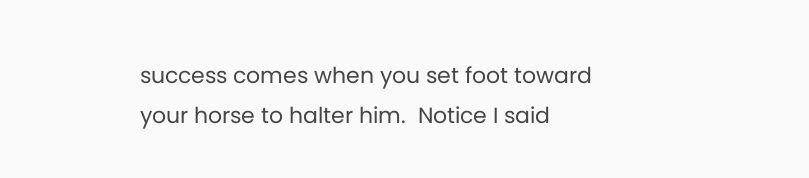success comes when you set foot toward your horse to halter him.  Notice I said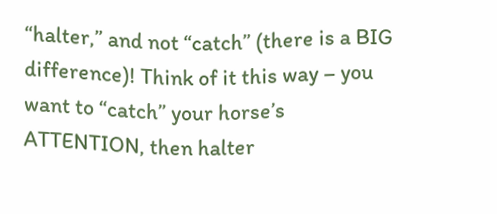“halter,” and not “catch” (there is a BIG difference)! Think of it this way – you want to “catch” your horse’s ATTENTION, then halter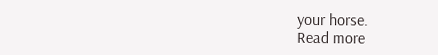your horse.
Read more